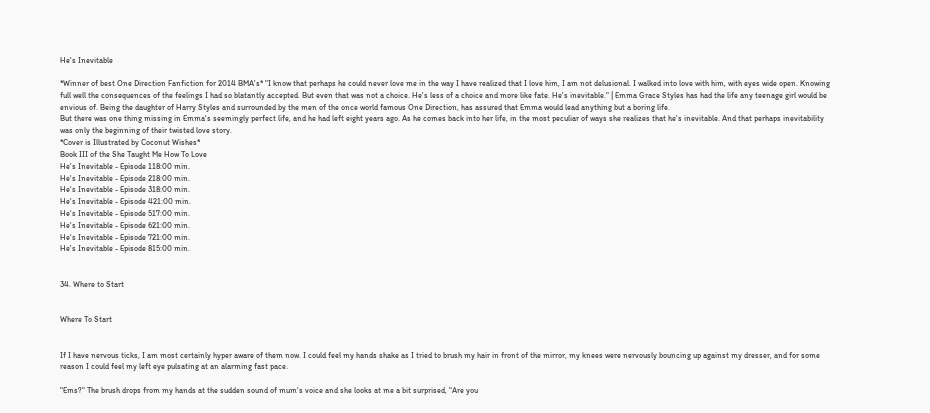He's Inevitable

*Winner of best One Direction Fanfiction for 2014 BMA's* "I know that perhaps he could never love me in the way I have realized that I love him, I am not delusional. I walked into love with him, with eyes wide open. Knowing full well the consequences of the feelings I had so blatantly accepted. But even that was not a choice. He's less of a choice and more like fate. He's inevitable." | Emma Grace Styles has had the life any teenage girl would be envious of. Being the daughter of Harry Styles and surrounded by the men of the once world famous One Direction, has assured that Emma would lead anything but a boring life.
But there was one thing missing in Emma's seemingly perfect life, and he had left eight years ago. As he comes back into her life, in the most peculiar of ways she realizes that he's inevitable. And that perhaps inevitability was only the beginning of their twisted love story.
*Cover is Illustrated by Coconut Wishes*
Book III of the She Taught Me How To Love
He's Inevitable - Episode 118:00 min.
He's Inevitable - Episode 218:00 min.
He's Inevitable - Episode 318:00 min.
He's Inevitable - Episode 421:00 min.
He's Inevitable - Episode 517:00 min.
He's Inevitable - Episode 621:00 min.
He's Inevitable - Episode 721:00 min.
He's Inevitable - Episode 815:00 min.


34. Where to Start


Where To Start


If I have nervous ticks, I am most certainly hyper aware of them now. I could feel my hands shake as I tried to brush my hair in front of the mirror, my knees were nervously bouncing up against my dresser, and for some reason I could feel my left eye pulsating at an alarming fast pace.

"Ems?" The brush drops from my hands at the sudden sound of mum's voice and she looks at me a bit surprised, "Are you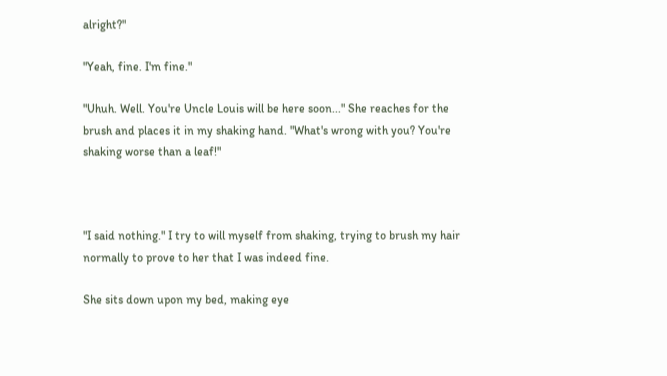alright?"

"Yeah, fine. I'm fine."

"Uhuh. Well. You're Uncle Louis will be here soon..." She reaches for the brush and places it in my shaking hand. "What's wrong with you? You're shaking worse than a leaf!"



"I said nothing." I try to will myself from shaking, trying to brush my hair normally to prove to her that I was indeed fine.

She sits down upon my bed, making eye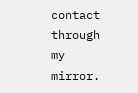contact through my mirror.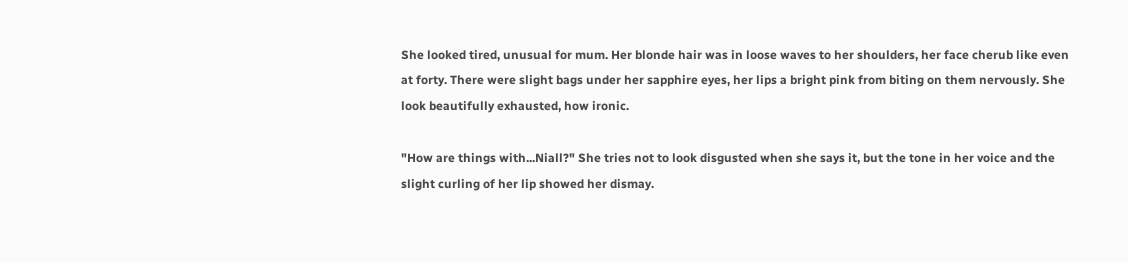She looked tired, unusual for mum. Her blonde hair was in loose waves to her shoulders, her face cherub like even at forty. There were slight bags under her sapphire eyes, her lips a bright pink from biting on them nervously. She look beautifully exhausted, how ironic.

"How are things with...Niall?" She tries not to look disgusted when she says it, but the tone in her voice and the slight curling of her lip showed her dismay.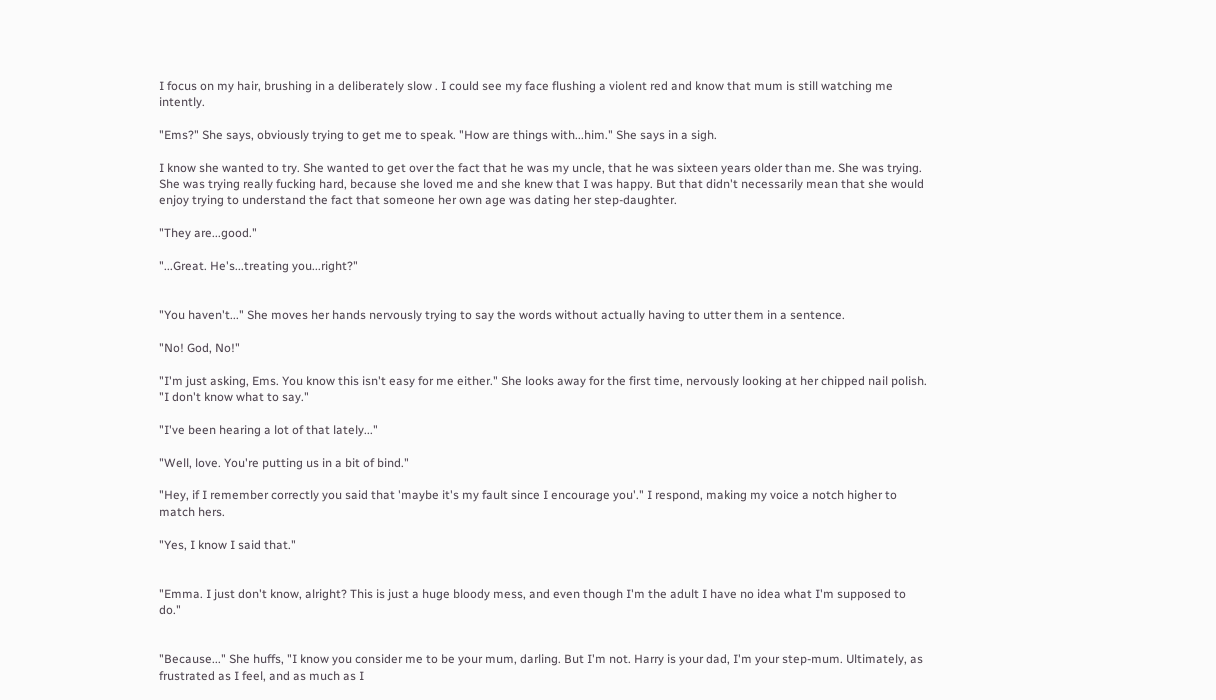I focus on my hair, brushing in a deliberately slow . I could see my face flushing a violent red and know that mum is still watching me intently.

"Ems?" She says, obviously trying to get me to speak. "How are things with...him." She says in a sigh.

I know she wanted to try. She wanted to get over the fact that he was my uncle, that he was sixteen years older than me. She was trying. She was trying really fucking hard, because she loved me and she knew that I was happy. But that didn't necessarily mean that she would enjoy trying to understand the fact that someone her own age was dating her step-daughter.

"They are...good."

"...Great. He's...treating you...right?"


"You haven't..." She moves her hands nervously trying to say the words without actually having to utter them in a sentence.

"No! God, No!"

"I'm just asking, Ems. You know this isn't easy for me either." She looks away for the first time, nervously looking at her chipped nail polish. "I don't know what to say."

"I've been hearing a lot of that lately..."

"Well, love. You're putting us in a bit of bind."

"Hey, if I remember correctly you said that 'maybe it's my fault since I encourage you'." I respond, making my voice a notch higher to match hers.

"Yes, I know I said that."


"Emma. I just don't know, alright? This is just a huge bloody mess, and even though I'm the adult I have no idea what I'm supposed to do."


"Because..." She huffs, "I know you consider me to be your mum, darling. But I'm not. Harry is your dad, I'm your step-mum. Ultimately, as frustrated as I feel, and as much as I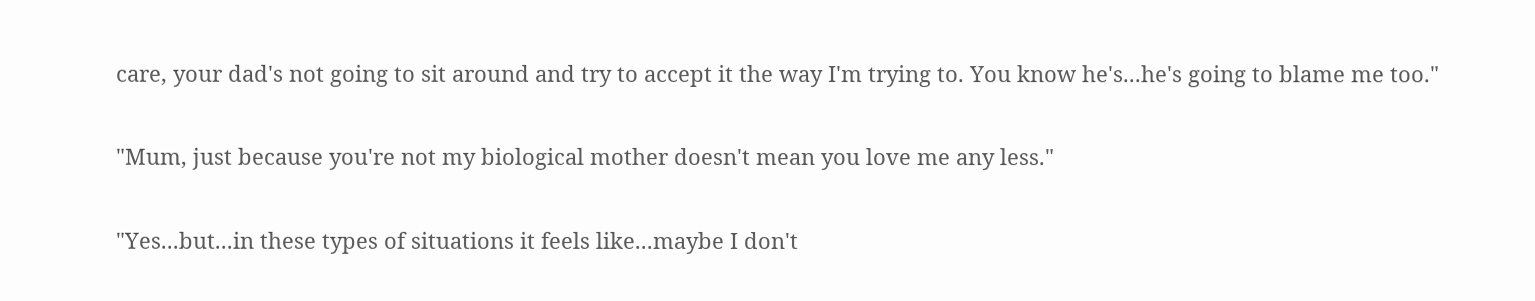care, your dad's not going to sit around and try to accept it the way I'm trying to. You know he's...he's going to blame me too."

"Mum, just because you're not my biological mother doesn't mean you love me any less."

"Yes...but...in these types of situations it feels like...maybe I don't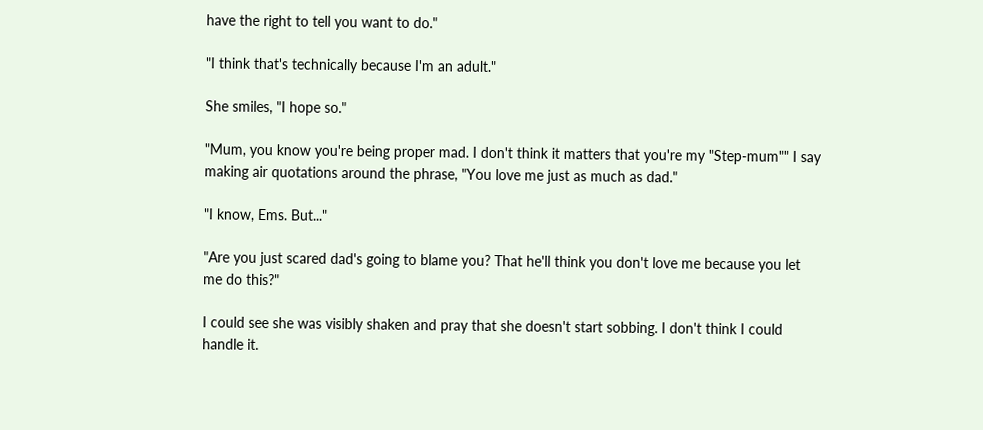have the right to tell you want to do."

"I think that's technically because I'm an adult."

She smiles, "I hope so."

"Mum, you know you're being proper mad. I don't think it matters that you're my "Step-mum"" I say making air quotations around the phrase, "You love me just as much as dad."

"I know, Ems. But..."

"Are you just scared dad's going to blame you? That he'll think you don't love me because you let me do this?"

I could see she was visibly shaken and pray that she doesn't start sobbing. I don't think I could handle it.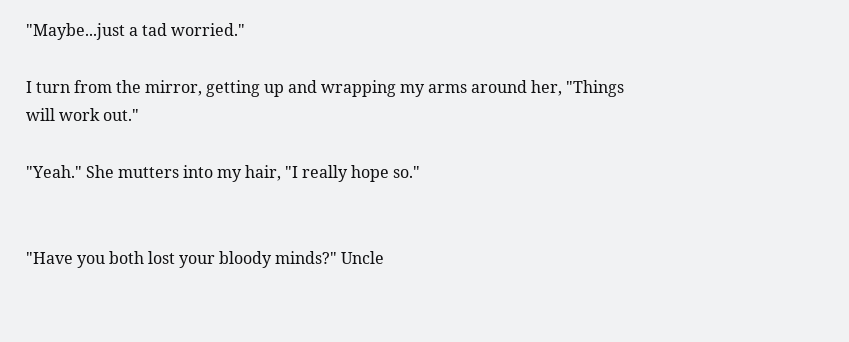"Maybe...just a tad worried."

I turn from the mirror, getting up and wrapping my arms around her, "Things will work out."

"Yeah." She mutters into my hair, "I really hope so."


"Have you both lost your bloody minds?" Uncle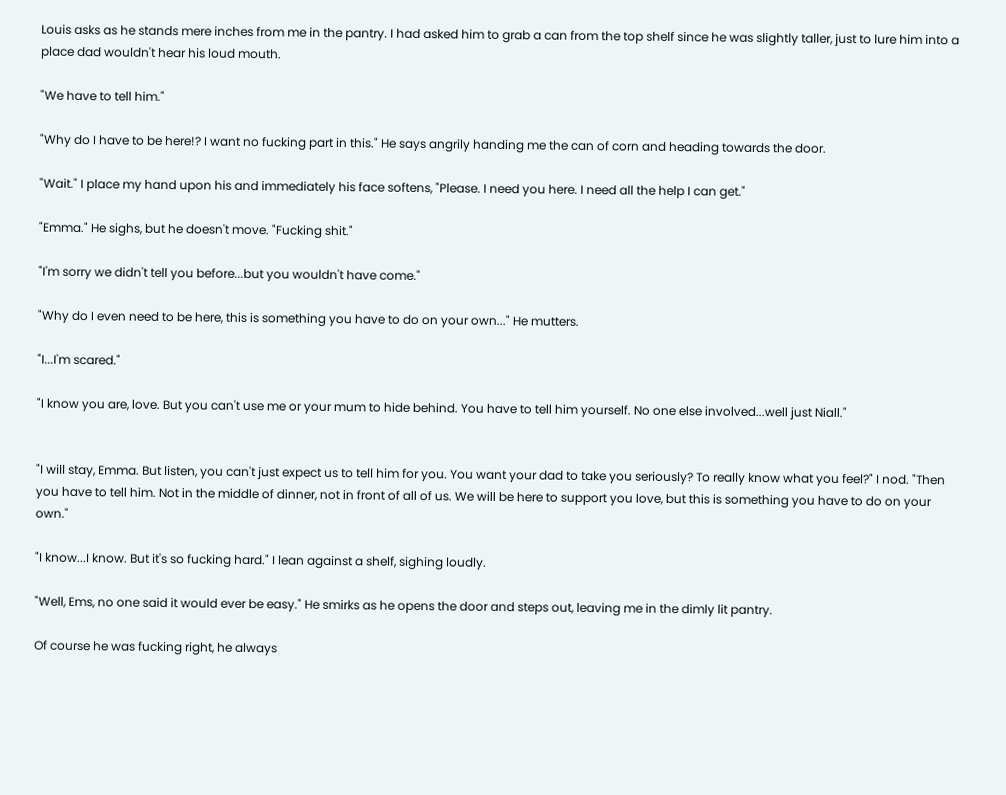Louis asks as he stands mere inches from me in the pantry. I had asked him to grab a can from the top shelf since he was slightly taller, just to lure him into a place dad wouldn't hear his loud mouth.

"We have to tell him."

"Why do I have to be here!? I want no fucking part in this." He says angrily handing me the can of corn and heading towards the door.

"Wait." I place my hand upon his and immediately his face softens, "Please. I need you here. I need all the help I can get."

"Emma." He sighs, but he doesn't move. "Fucking shit."

"I'm sorry we didn't tell you before...but you wouldn't have come."

"Why do I even need to be here, this is something you have to do on your own..." He mutters.

"I...I'm scared."

"I know you are, love. But you can't use me or your mum to hide behind. You have to tell him yourself. No one else involved...well just Niall."


"I will stay, Emma. But listen, you can't just expect us to tell him for you. You want your dad to take you seriously? To really know what you feel?" I nod. "Then you have to tell him. Not in the middle of dinner, not in front of all of us. We will be here to support you love, but this is something you have to do on your own."

"I know...I know. But it's so fucking hard." I lean against a shelf, sighing loudly.

"Well, Ems, no one said it would ever be easy." He smirks as he opens the door and steps out, leaving me in the dimly lit pantry.

Of course he was fucking right, he always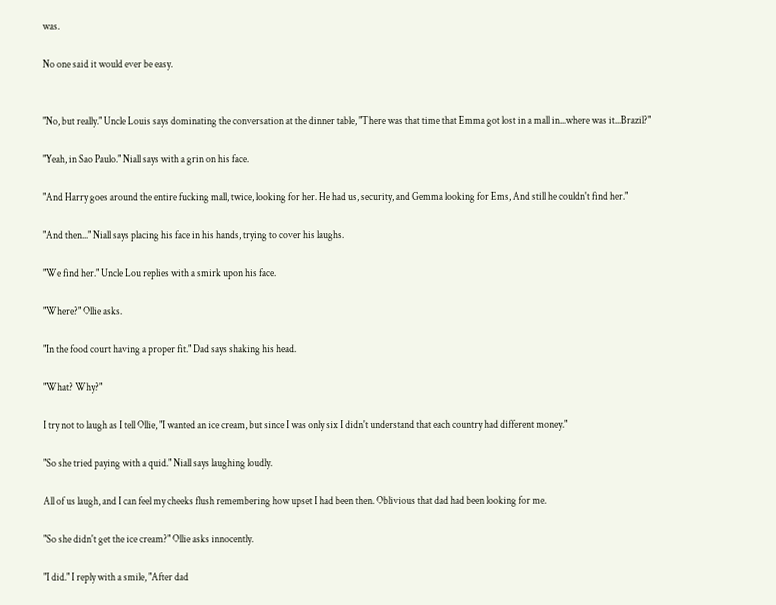was.

No one said it would ever be easy.


"No, but really." Uncle Louis says dominating the conversation at the dinner table, "There was that time that Emma got lost in a mall in...where was it...Brazil?"

"Yeah, in Sao Paulo." Niall says with a grin on his face.

"And Harry goes around the entire fucking mall, twice, looking for her. He had us, security, and Gemma looking for Ems, And still he couldn't find her."

"And then..." Niall says placing his face in his hands, trying to cover his laughs.

"We find her." Uncle Lou replies with a smirk upon his face.

"Where?" Ollie asks.

"In the food court having a proper fit." Dad says shaking his head.

"What? Why?"

I try not to laugh as I tell Ollie, "I wanted an ice cream, but since I was only six I didn't understand that each country had different money."

"So she tried paying with a quid." Niall says laughing loudly.

All of us laugh, and I can feel my cheeks flush remembering how upset I had been then. Oblivious that dad had been looking for me.

"So she didn't get the ice cream?" Ollie asks innocently.

"I did." I reply with a smile, "After dad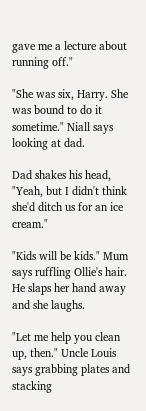gave me a lecture about running off."

"She was six, Harry. She was bound to do it sometime." Niall says looking at dad.

Dad shakes his head, "Yeah, but I didn't think she'd ditch us for an ice cream."

"Kids will be kids." Mum says ruffling Ollie's hair. He slaps her hand away and she laughs.

"Let me help you clean up, then." Uncle Louis says grabbing plates and stacking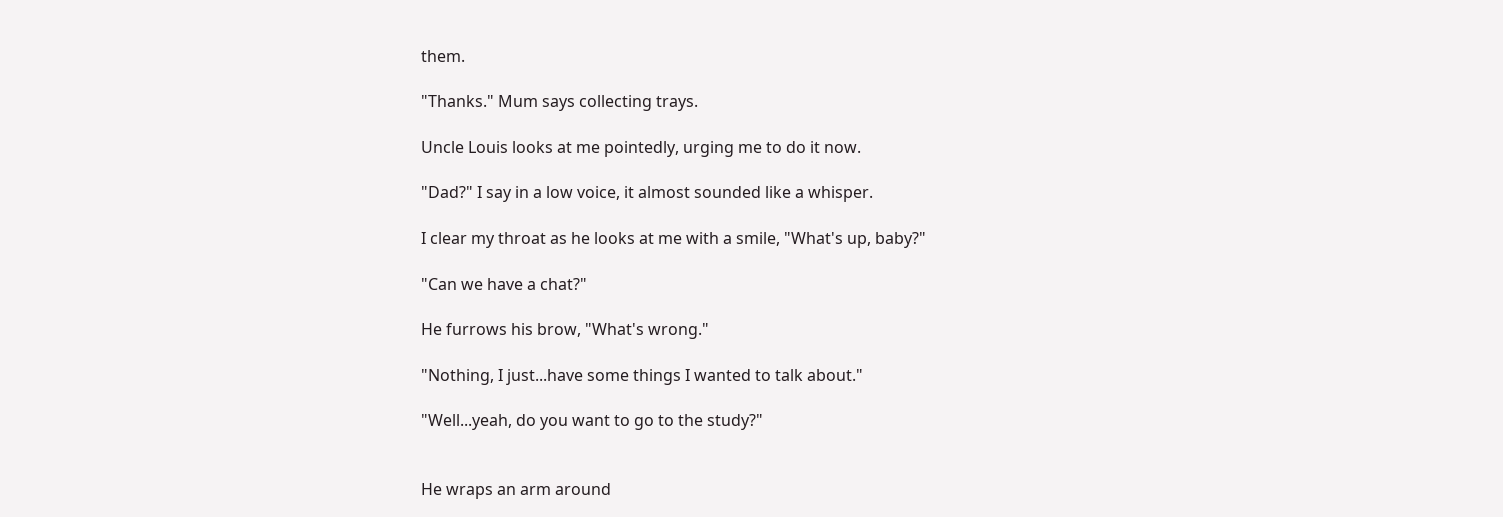them.

"Thanks." Mum says collecting trays.

Uncle Louis looks at me pointedly, urging me to do it now.

"Dad?" I say in a low voice, it almost sounded like a whisper.

I clear my throat as he looks at me with a smile, "What's up, baby?"

"Can we have a chat?"

He furrows his brow, "What's wrong."

"Nothing, I just...have some things I wanted to talk about."

"Well...yeah, do you want to go to the study?"


He wraps an arm around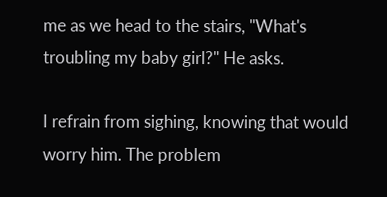me as we head to the stairs, "What's troubling my baby girl?" He asks.

I refrain from sighing, knowing that would worry him. The problem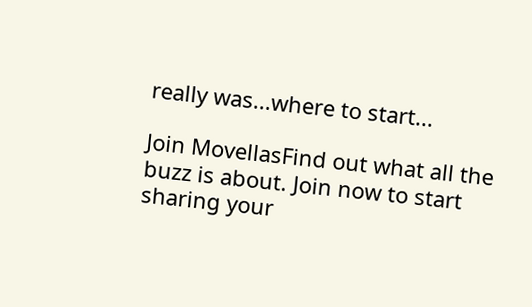really was...where to start...

Join MovellasFind out what all the buzz is about. Join now to start sharing your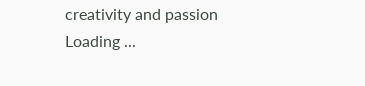creativity and passion
Loading ...